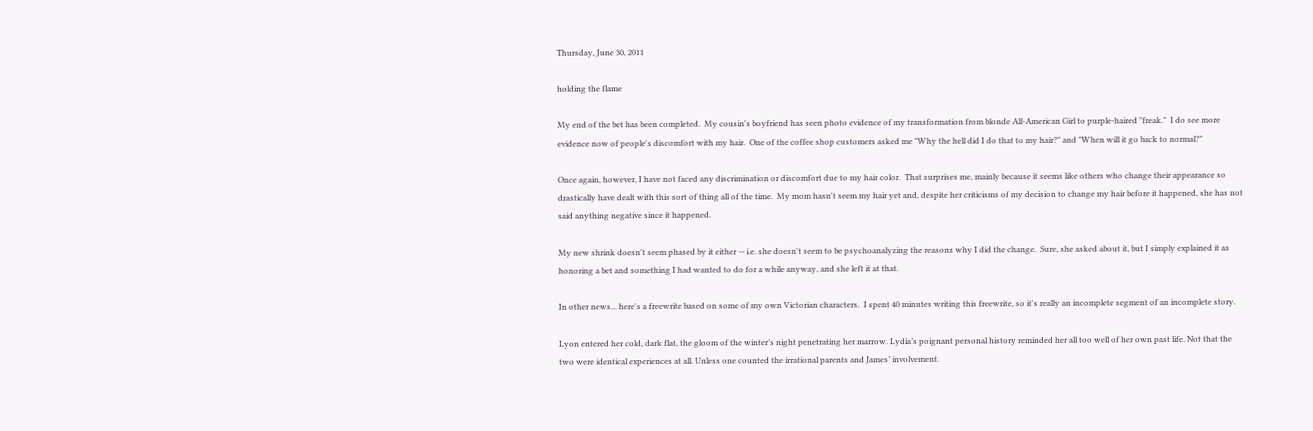Thursday, June 30, 2011

holding the flame

My end of the bet has been completed.  My cousin's boyfriend has seen photo evidence of my transformation from blonde All-American Girl to purple-haired "freak."  I do see more evidence now of people's discomfort with my hair.  One of the coffee shop customers asked me "Why the hell did I do that to my hair?" and "When will it go back to normal?"

Once again, however, I have not faced any discrimination or discomfort due to my hair color.  That surprises me, mainly because it seems like others who change their appearance so drastically have dealt with this sort of thing all of the time.  My mom hasn't seem my hair yet and, despite her criticisms of my decision to change my hair before it happened, she has not said anything negative since it happened.

My new shrink doesn't seem phased by it either -- i.e. she doesn't seem to be psychoanalyzing the reasons why I did the change.  Sure, she asked about it, but I simply explained it as honoring a bet and something I had wanted to do for a while anyway, and she left it at that.

In other news... here's a freewrite based on some of my own Victorian characters.  I spent 40 minutes writing this freewrite, so it's really an incomplete segment of an incomplete story.

Lyon entered her cold, dark flat, the gloom of the winter’s night penetrating her marrow. Lydia’s poignant personal history reminded her all too well of her own past life. Not that the two were identical experiences at all. Unless one counted the irrational parents and James’ involvement.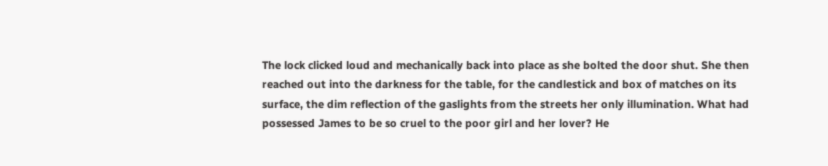The lock clicked loud and mechanically back into place as she bolted the door shut. She then reached out into the darkness for the table, for the candlestick and box of matches on its surface, the dim reflection of the gaslights from the streets her only illumination. What had possessed James to be so cruel to the poor girl and her lover? He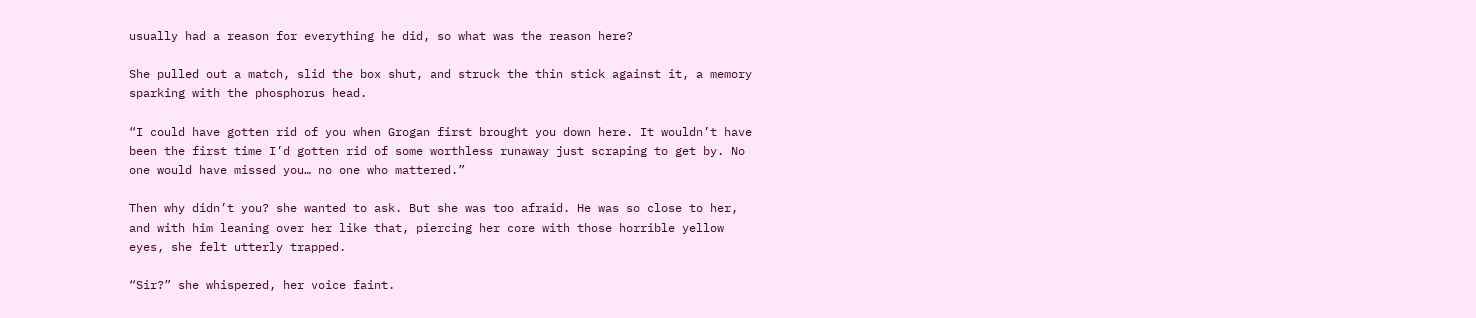usually had a reason for everything he did, so what was the reason here?

She pulled out a match, slid the box shut, and struck the thin stick against it, a memory sparking with the phosphorus head.

“I could have gotten rid of you when Grogan first brought you down here. It wouldn’t have been the first time I’d gotten rid of some worthless runaway just scraping to get by. No one would have missed you… no one who mattered.”

Then why didn’t you? she wanted to ask. But she was too afraid. He was so close to her, and with him leaning over her like that, piercing her core with those horrible yellow eyes, she felt utterly trapped.

“Sir?” she whispered, her voice faint.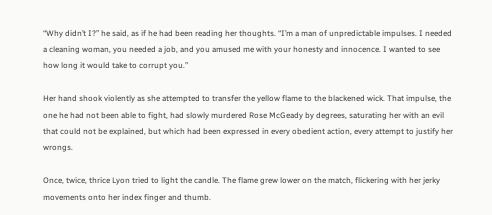“Why didn’t I?” he said, as if he had been reading her thoughts. “I’m a man of unpredictable impulses. I needed a cleaning woman, you needed a job, and you amused me with your honesty and innocence. I wanted to see how long it would take to corrupt you.”

Her hand shook violently as she attempted to transfer the yellow flame to the blackened wick. That impulse, the one he had not been able to fight, had slowly murdered Rose McGeady by degrees, saturating her with an evil that could not be explained, but which had been expressed in every obedient action, every attempt to justify her wrongs.

Once, twice, thrice Lyon tried to light the candle. The flame grew lower on the match, flickering with her jerky movements onto her index finger and thumb.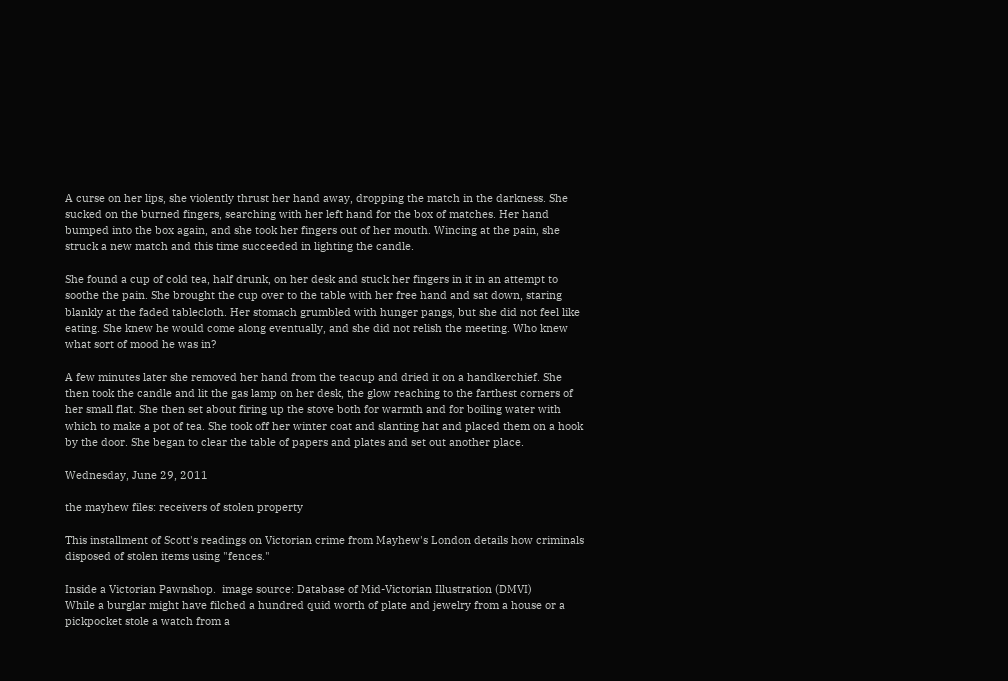A curse on her lips, she violently thrust her hand away, dropping the match in the darkness. She sucked on the burned fingers, searching with her left hand for the box of matches. Her hand bumped into the box again, and she took her fingers out of her mouth. Wincing at the pain, she struck a new match and this time succeeded in lighting the candle.

She found a cup of cold tea, half drunk, on her desk and stuck her fingers in it in an attempt to soothe the pain. She brought the cup over to the table with her free hand and sat down, staring blankly at the faded tablecloth. Her stomach grumbled with hunger pangs, but she did not feel like eating. She knew he would come along eventually, and she did not relish the meeting. Who knew what sort of mood he was in?

A few minutes later she removed her hand from the teacup and dried it on a handkerchief. She then took the candle and lit the gas lamp on her desk, the glow reaching to the farthest corners of her small flat. She then set about firing up the stove both for warmth and for boiling water with which to make a pot of tea. She took off her winter coat and slanting hat and placed them on a hook by the door. She began to clear the table of papers and plates and set out another place.

Wednesday, June 29, 2011

the mayhew files: receivers of stolen property

This installment of Scott's readings on Victorian crime from Mayhew's London details how criminals disposed of stolen items using "fences."

Inside a Victorian Pawnshop.  image source: Database of Mid-Victorian Illustration (DMVI)
While a burglar might have filched a hundred quid worth of plate and jewelry from a house or a pickpocket stole a watch from a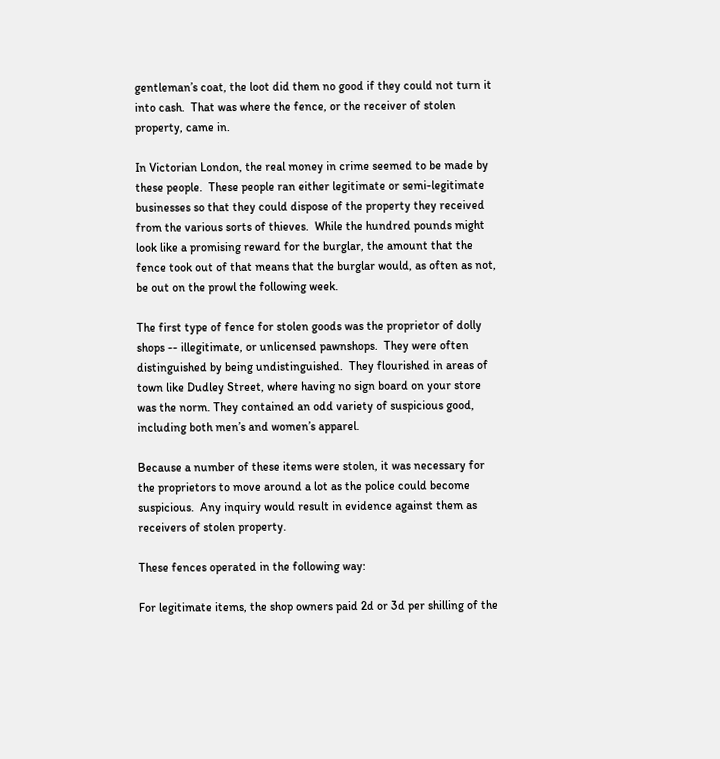gentleman’s coat, the loot did them no good if they could not turn it into cash.  That was where the fence, or the receiver of stolen property, came in.

In Victorian London, the real money in crime seemed to be made by these people.  These people ran either legitimate or semi-legitimate businesses so that they could dispose of the property they received from the various sorts of thieves.  While the hundred pounds might look like a promising reward for the burglar, the amount that the fence took out of that means that the burglar would, as often as not, be out on the prowl the following week.

The first type of fence for stolen goods was the proprietor of dolly shops -- illegitimate, or unlicensed pawnshops.  They were often distinguished by being undistinguished.  They flourished in areas of town like Dudley Street, where having no sign board on your store was the norm. They contained an odd variety of suspicious good, including both men’s and women’s apparel.

Because a number of these items were stolen, it was necessary for the proprietors to move around a lot as the police could become suspicious.  Any inquiry would result in evidence against them as receivers of stolen property.

These fences operated in the following way:

For legitimate items, the shop owners paid 2d or 3d per shilling of the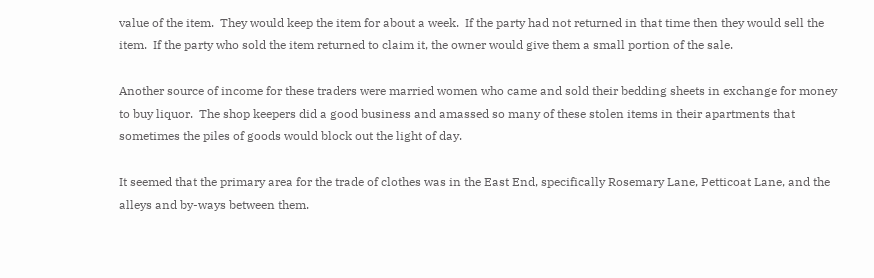value of the item.  They would keep the item for about a week.  If the party had not returned in that time then they would sell the item.  If the party who sold the item returned to claim it, the owner would give them a small portion of the sale.

Another source of income for these traders were married women who came and sold their bedding sheets in exchange for money to buy liquor.  The shop keepers did a good business and amassed so many of these stolen items in their apartments that sometimes the piles of goods would block out the light of day.

It seemed that the primary area for the trade of clothes was in the East End, specifically Rosemary Lane, Petticoat Lane, and the alleys and by-ways between them.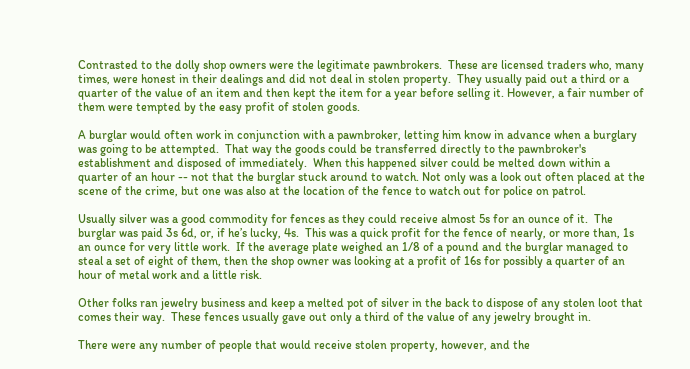Contrasted to the dolly shop owners were the legitimate pawnbrokers.  These are licensed traders who, many times, were honest in their dealings and did not deal in stolen property.  They usually paid out a third or a quarter of the value of an item and then kept the item for a year before selling it. However, a fair number of them were tempted by the easy profit of stolen goods.

A burglar would often work in conjunction with a pawnbroker, letting him know in advance when a burglary was going to be attempted.  That way the goods could be transferred directly to the pawnbroker's establishment and disposed of immediately.  When this happened silver could be melted down within a quarter of an hour -- not that the burglar stuck around to watch. Not only was a look out often placed at the scene of the crime, but one was also at the location of the fence to watch out for police on patrol.

Usually silver was a good commodity for fences as they could receive almost 5s for an ounce of it.  The burglar was paid 3s 6d, or, if he’s lucky, 4s.  This was a quick profit for the fence of nearly, or more than, 1s an ounce for very little work.  If the average plate weighed an 1/8 of a pound and the burglar managed to steal a set of eight of them, then the shop owner was looking at a profit of 16s for possibly a quarter of an hour of metal work and a little risk.

Other folks ran jewelry business and keep a melted pot of silver in the back to dispose of any stolen loot that comes their way.  These fences usually gave out only a third of the value of any jewelry brought in.

There were any number of people that would receive stolen property, however, and the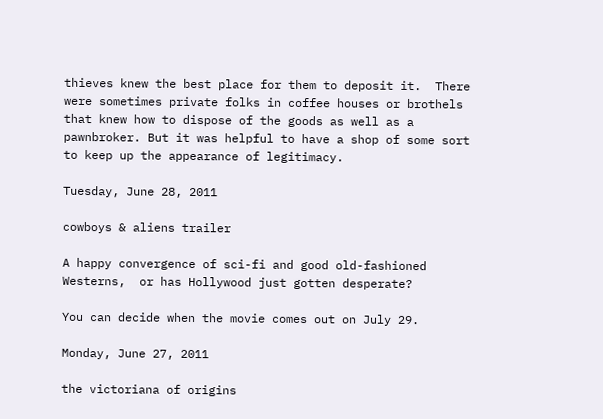thieves knew the best place for them to deposit it.  There were sometimes private folks in coffee houses or brothels that knew how to dispose of the goods as well as a pawnbroker. But it was helpful to have a shop of some sort to keep up the appearance of legitimacy.

Tuesday, June 28, 2011

cowboys & aliens trailer

A happy convergence of sci-fi and good old-fashioned Westerns,  or has Hollywood just gotten desperate?

You can decide when the movie comes out on July 29.

Monday, June 27, 2011

the victoriana of origins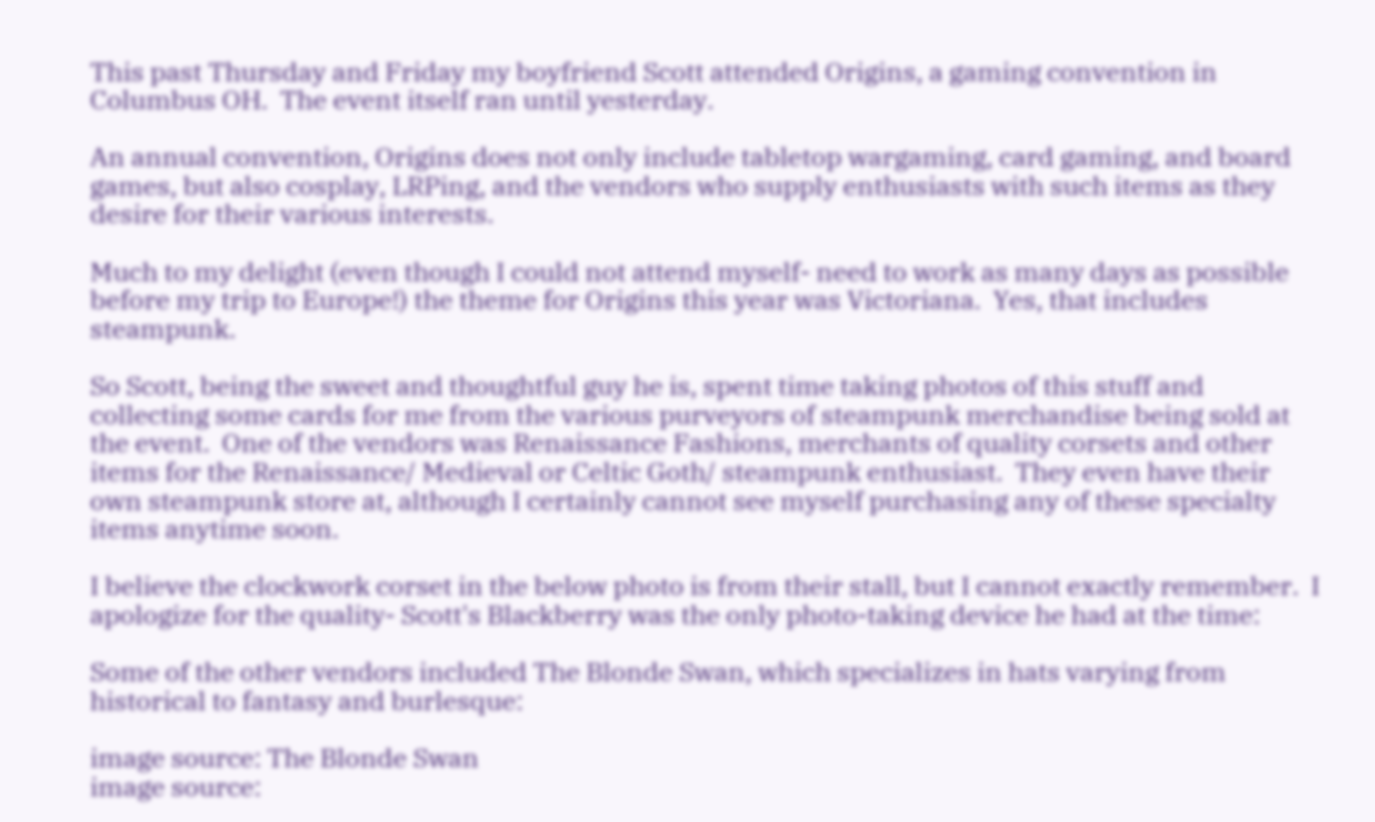This past Thursday and Friday my boyfriend Scott attended Origins, a gaming convention in Columbus OH.  The event itself ran until yesterday.

An annual convention, Origins does not only include tabletop wargaming, card gaming, and board games, but also cosplay, LRPing, and the vendors who supply enthusiasts with such items as they desire for their various interests.

Much to my delight (even though I could not attend myself- need to work as many days as possible before my trip to Europe!) the theme for Origins this year was Victoriana.  Yes, that includes steampunk.

So Scott, being the sweet and thoughtful guy he is, spent time taking photos of this stuff and collecting some cards for me from the various purveyors of steampunk merchandise being sold at the event.  One of the vendors was Renaissance Fashions, merchants of quality corsets and other items for the Renaissance/ Medieval or Celtic Goth/ steampunk enthusiast.  They even have their own steampunk store at, although I certainly cannot see myself purchasing any of these specialty items anytime soon.

I believe the clockwork corset in the below photo is from their stall, but I cannot exactly remember.  I apologize for the quality- Scott's Blackberry was the only photo-taking device he had at the time:

Some of the other vendors included The Blonde Swan, which specializes in hats varying from historical to fantasy and burlesque:

image source: The Blonde Swan
image source: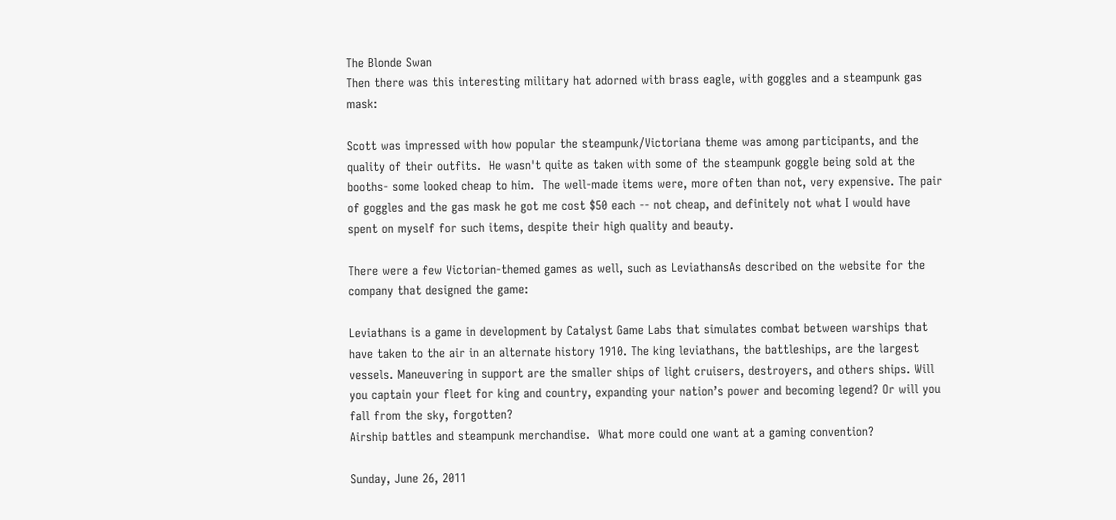The Blonde Swan
Then there was this interesting military hat adorned with brass eagle, with goggles and a steampunk gas mask:

Scott was impressed with how popular the steampunk/Victoriana theme was among participants, and the quality of their outfits.  He wasn't quite as taken with some of the steampunk goggle being sold at the booths- some looked cheap to him.  The well-made items were, more often than not, very expensive. The pair of goggles and the gas mask he got me cost $50 each -- not cheap, and definitely not what I would have spent on myself for such items, despite their high quality and beauty.

There were a few Victorian-themed games as well, such as LeviathansAs described on the website for the company that designed the game:

Leviathans is a game in development by Catalyst Game Labs that simulates combat between warships that have taken to the air in an alternate history 1910. The king leviathans, the battleships, are the largest vessels. Maneuvering in support are the smaller ships of light cruisers, destroyers, and others ships. Will you captain your fleet for king and country, expanding your nation’s power and becoming legend? Or will you fall from the sky, forgotten?
Airship battles and steampunk merchandise.  What more could one want at a gaming convention?

Sunday, June 26, 2011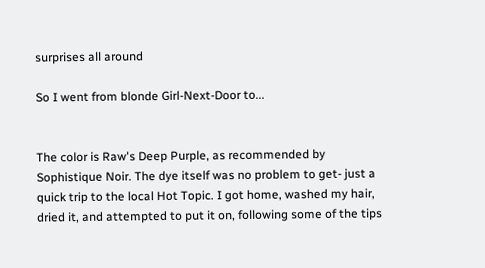surprises all around

So I went from blonde Girl-Next-Door to...


The color is Raw's Deep Purple, as recommended by Sophistique Noir. The dye itself was no problem to get- just a quick trip to the local Hot Topic. I got home, washed my hair, dried it, and attempted to put it on, following some of the tips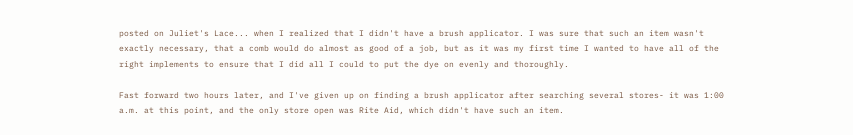posted on Juliet's Lace... when I realized that I didn't have a brush applicator. I was sure that such an item wasn't exactly necessary, that a comb would do almost as good of a job, but as it was my first time I wanted to have all of the right implements to ensure that I did all I could to put the dye on evenly and thoroughly.

Fast forward two hours later, and I've given up on finding a brush applicator after searching several stores- it was 1:00 a.m. at this point, and the only store open was Rite Aid, which didn't have such an item.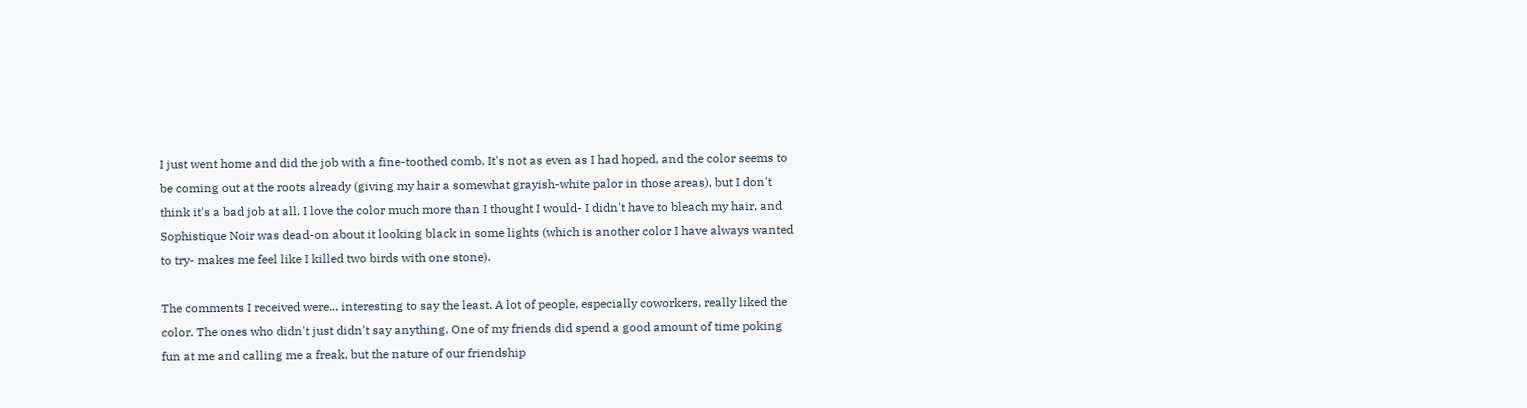I just went home and did the job with a fine-toothed comb. It's not as even as I had hoped, and the color seems to be coming out at the roots already (giving my hair a somewhat grayish-white palor in those areas), but I don't think it's a bad job at all. I love the color much more than I thought I would- I didn't have to bleach my hair, and Sophistique Noir was dead-on about it looking black in some lights (which is another color I have always wanted to try- makes me feel like I killed two birds with one stone).

The comments I received were... interesting to say the least. A lot of people, especially coworkers, really liked the color. The ones who didn't just didn't say anything. One of my friends did spend a good amount of time poking fun at me and calling me a freak, but the nature of our friendship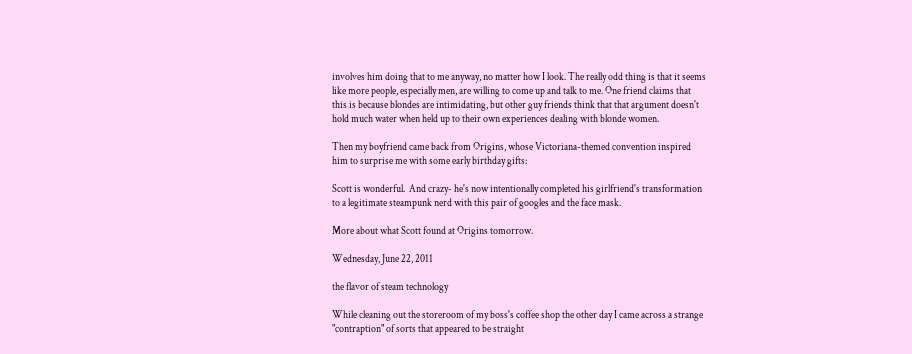involves him doing that to me anyway, no matter how I look. The really odd thing is that it seems like more people, especially men, are willing to come up and talk to me. One friend claims that this is because blondes are intimidating, but other guy friends think that that argument doesn't hold much water when held up to their own experiences dealing with blonde women.

Then my boyfriend came back from Origins, whose Victoriana-themed convention inspired him to surprise me with some early birthday gifts:

Scott is wonderful.  And crazy- he's now intentionally completed his girlfriend's transformation to a legitimate steampunk nerd with this pair of googles and the face mask.

More about what Scott found at Origins tomorrow.

Wednesday, June 22, 2011

the flavor of steam technology

While cleaning out the storeroom of my boss's coffee shop the other day I came across a strange "contraption" of sorts that appeared to be straight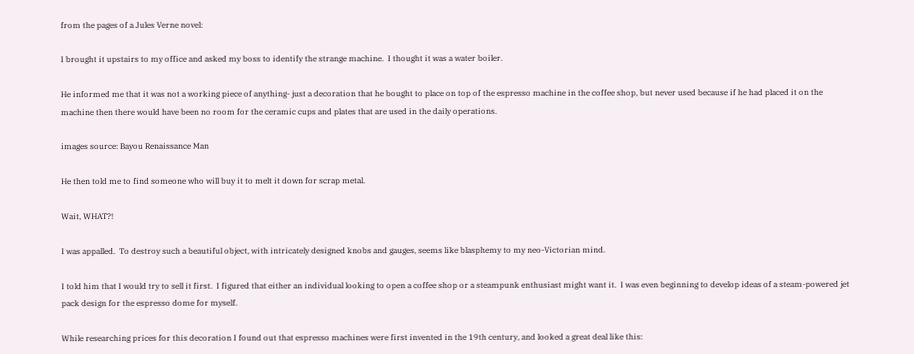from the pages of a Jules Verne novel:

I brought it upstairs to my office and asked my boss to identify the strange machine.  I thought it was a water boiler.

He informed me that it was not a working piece of anything- just a decoration that he bought to place on top of the espresso machine in the coffee shop, but never used because if he had placed it on the machine then there would have been no room for the ceramic cups and plates that are used in the daily operations.

images source: Bayou Renaissance Man

He then told me to find someone who will buy it to melt it down for scrap metal.

Wait, WHAT?!

I was appalled.  To destroy such a beautiful object, with intricately designed knobs and gauges, seems like blasphemy to my neo-Victorian mind.

I told him that I would try to sell it first.  I figured that either an individual looking to open a coffee shop or a steampunk enthusiast might want it.  I was even beginning to develop ideas of a steam-powered jet pack design for the espresso dome for myself.

While researching prices for this decoration I found out that espresso machines were first invented in the 19th century, and looked a great deal like this: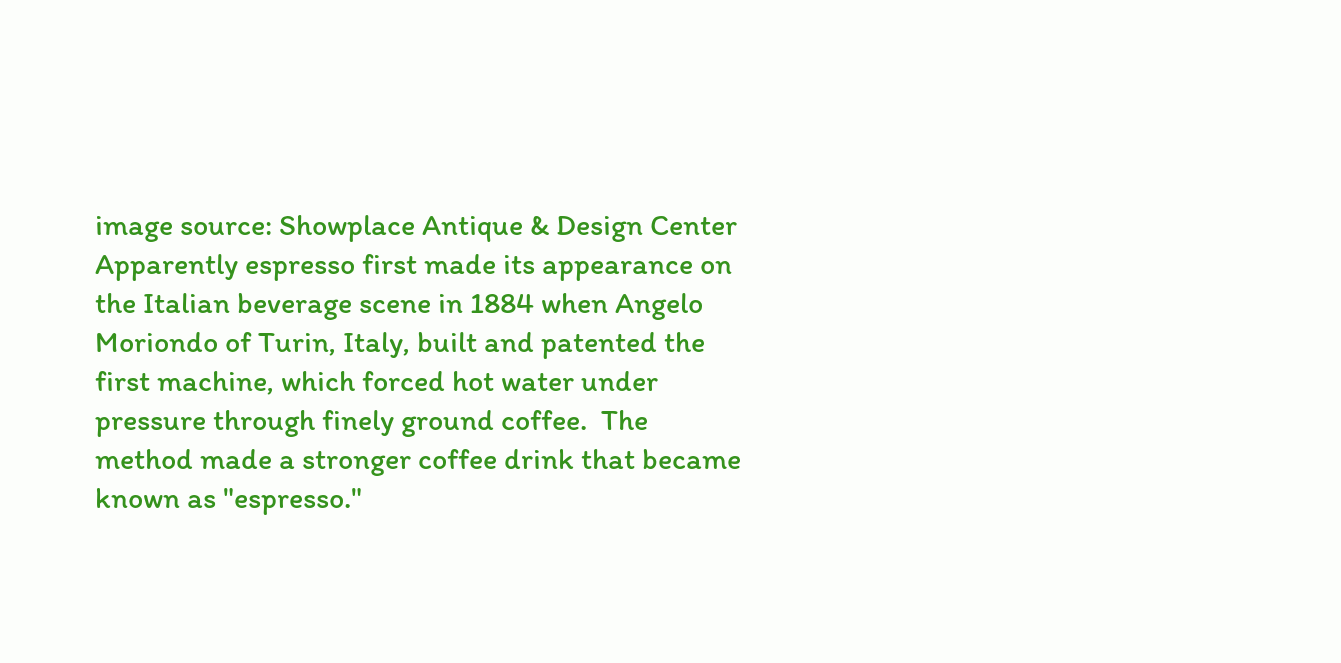image source: Showplace Antique & Design Center
Apparently espresso first made its appearance on the Italian beverage scene in 1884 when Angelo Moriondo of Turin, Italy, built and patented the first machine, which forced hot water under pressure through finely ground coffee.  The method made a stronger coffee drink that became known as "espresso."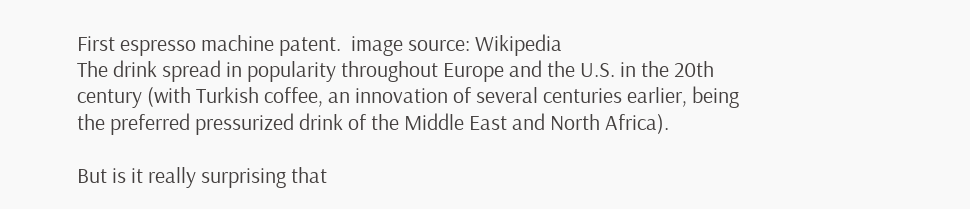First espresso machine patent.  image source: Wikipedia
The drink spread in popularity throughout Europe and the U.S. in the 20th century (with Turkish coffee, an innovation of several centuries earlier, being the preferred pressurized drink of the Middle East and North Africa).

But is it really surprising that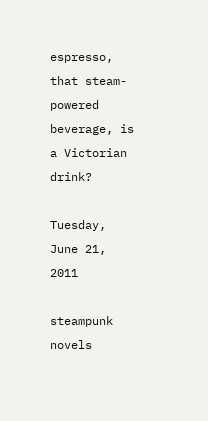espresso, that steam-powered beverage, is a Victorian drink?

Tuesday, June 21, 2011

steampunk novels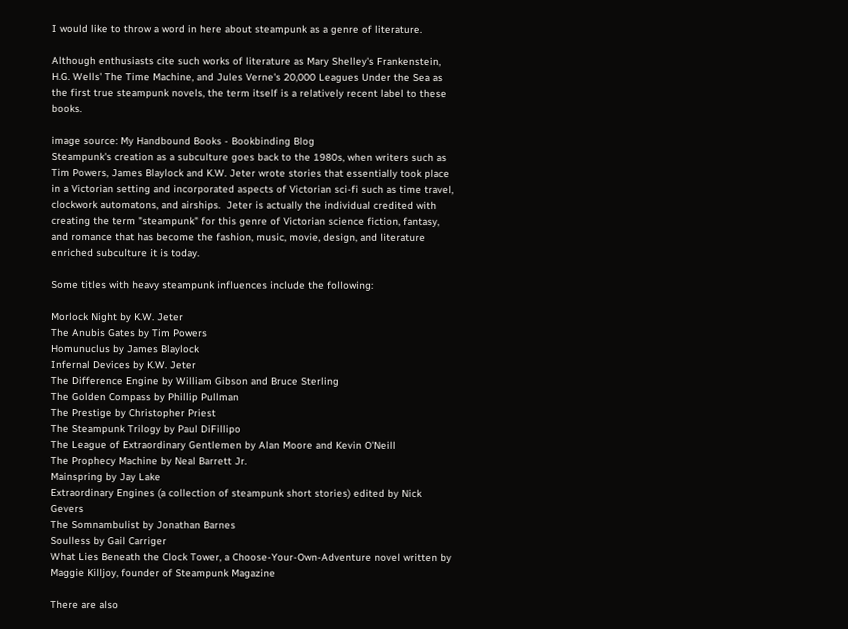I would like to throw a word in here about steampunk as a genre of literature.

Although enthusiasts cite such works of literature as Mary Shelley's Frankenstein, H.G. Wells' The Time Machine, and Jules Verne's 20,000 Leagues Under the Sea as the first true steampunk novels, the term itself is a relatively recent label to these books.

image source: My Handbound Books - Bookbinding Blog
Steampunk's creation as a subculture goes back to the 1980s, when writers such as Tim Powers, James Blaylock and K.W. Jeter wrote stories that essentially took place in a Victorian setting and incorporated aspects of Victorian sci-fi such as time travel, clockwork automatons, and airships.  Jeter is actually the individual credited with creating the term "steampunk" for this genre of Victorian science fiction, fantasy, and romance that has become the fashion, music, movie, design, and literature enriched subculture it is today.

Some titles with heavy steampunk influences include the following:

Morlock Night by K.W. Jeter
The Anubis Gates by Tim Powers
Homunuclus by James Blaylock
Infernal Devices by K.W. Jeter
The Difference Engine by William Gibson and Bruce Sterling
The Golden Compass by Phillip Pullman
The Prestige by Christopher Priest
The Steampunk Trilogy by Paul DiFillipo
The League of Extraordinary Gentlemen by Alan Moore and Kevin O'Neill
The Prophecy Machine by Neal Barrett Jr.
Mainspring by Jay Lake
Extraordinary Engines (a collection of steampunk short stories) edited by Nick Gevers
The Somnambulist by Jonathan Barnes
Soulless by Gail Carriger
What Lies Beneath the Clock Tower, a Choose-Your-Own-Adventure novel written by Maggie Killjoy, founder of Steampunk Magazine

There are also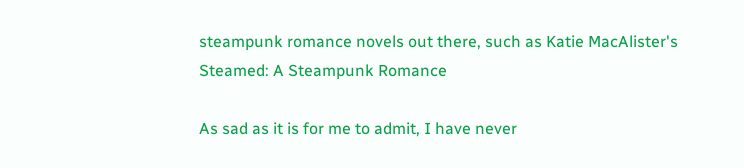steampunk romance novels out there, such as Katie MacAlister's Steamed: A Steampunk Romance

As sad as it is for me to admit, I have never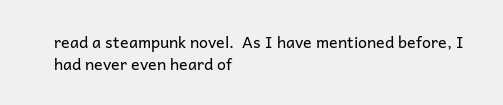read a steampunk novel.  As I have mentioned before, I had never even heard of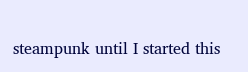steampunk until I started this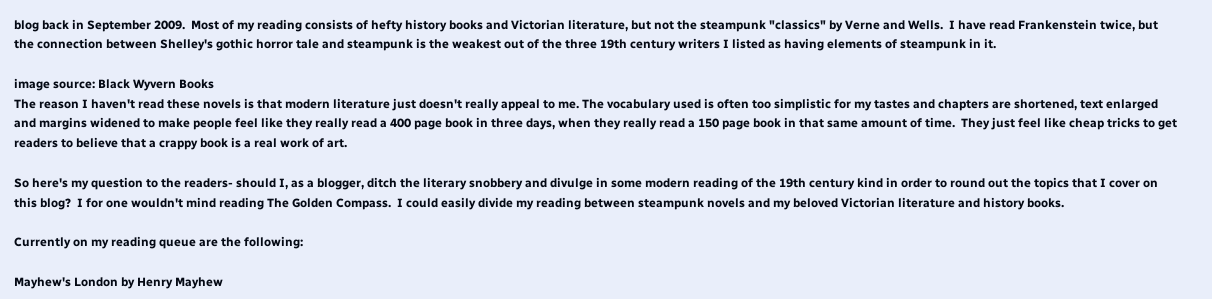blog back in September 2009.  Most of my reading consists of hefty history books and Victorian literature, but not the steampunk "classics" by Verne and Wells.  I have read Frankenstein twice, but the connection between Shelley's gothic horror tale and steampunk is the weakest out of the three 19th century writers I listed as having elements of steampunk in it.

image source: Black Wyvern Books
The reason I haven't read these novels is that modern literature just doesn't really appeal to me. The vocabulary used is often too simplistic for my tastes and chapters are shortened, text enlarged and margins widened to make people feel like they really read a 400 page book in three days, when they really read a 150 page book in that same amount of time.  They just feel like cheap tricks to get readers to believe that a crappy book is a real work of art.

So here's my question to the readers- should I, as a blogger, ditch the literary snobbery and divulge in some modern reading of the 19th century kind in order to round out the topics that I cover on this blog?  I for one wouldn't mind reading The Golden Compass.  I could easily divide my reading between steampunk novels and my beloved Victorian literature and history books.

Currently on my reading queue are the following:

Mayhew's London by Henry Mayhew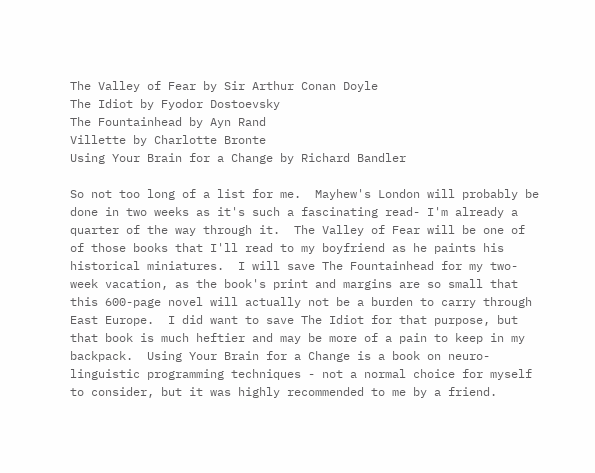The Valley of Fear by Sir Arthur Conan Doyle
The Idiot by Fyodor Dostoevsky
The Fountainhead by Ayn Rand
Villette by Charlotte Bronte
Using Your Brain for a Change by Richard Bandler

So not too long of a list for me.  Mayhew's London will probably be done in two weeks as it's such a fascinating read- I'm already a quarter of the way through it.  The Valley of Fear will be one of of those books that I'll read to my boyfriend as he paints his historical miniatures.  I will save The Fountainhead for my two-week vacation, as the book's print and margins are so small that this 600-page novel will actually not be a burden to carry through East Europe.  I did want to save The Idiot for that purpose, but that book is much heftier and may be more of a pain to keep in my backpack.  Using Your Brain for a Change is a book on neuro-linguistic programming techniques - not a normal choice for myself to consider, but it was highly recommended to me by a friend.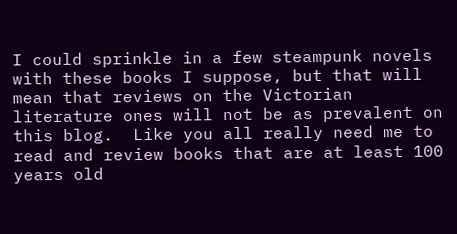I could sprinkle in a few steampunk novels with these books I suppose, but that will mean that reviews on the Victorian literature ones will not be as prevalent on this blog.  Like you all really need me to read and review books that are at least 100 years old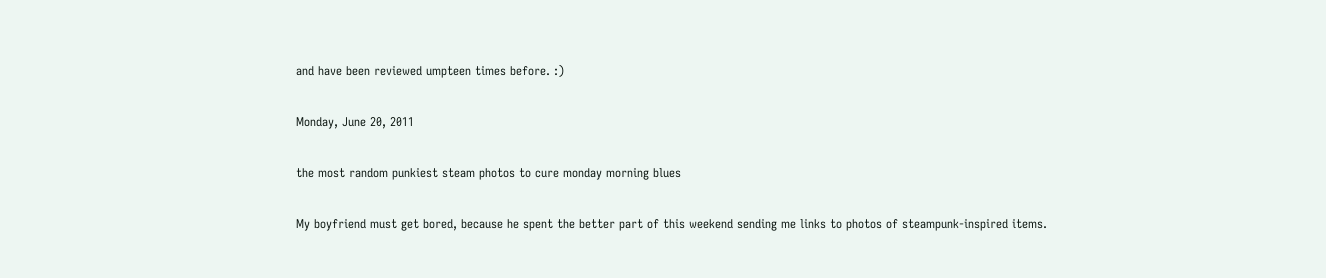and have been reviewed umpteen times before. :)

Monday, June 20, 2011

the most random punkiest steam photos to cure monday morning blues

My boyfriend must get bored, because he spent the better part of this weekend sending me links to photos of steampunk-inspired items.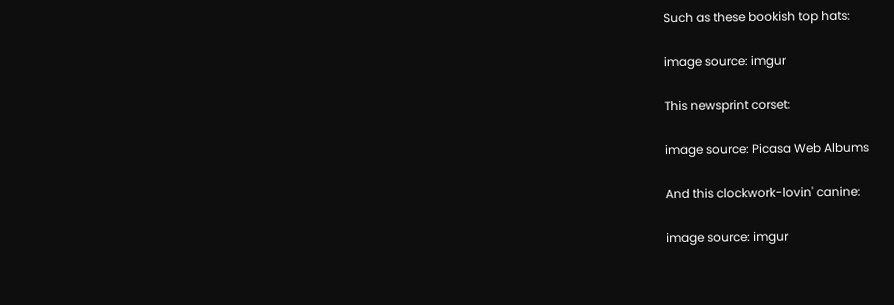Such as these bookish top hats:

image source: imgur

This newsprint corset:

image source: Picasa Web Albums

And this clockwork-lovin' canine:

image source: imgur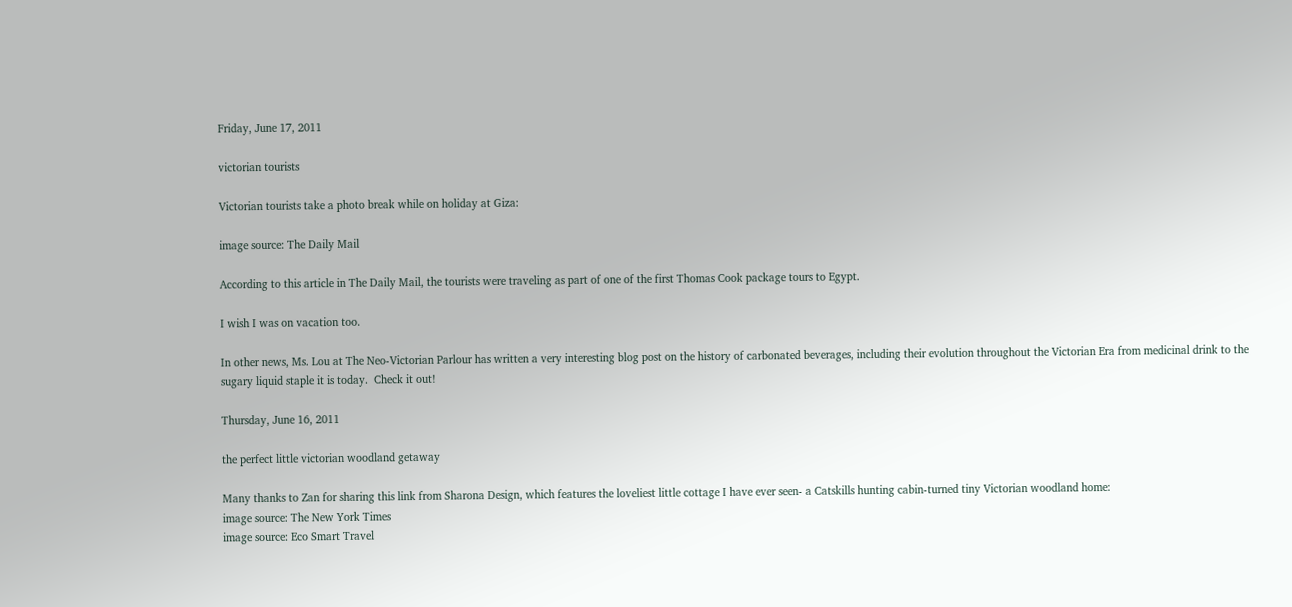Friday, June 17, 2011

victorian tourists

Victorian tourists take a photo break while on holiday at Giza:

image source: The Daily Mail

According to this article in The Daily Mail, the tourists were traveling as part of one of the first Thomas Cook package tours to Egypt.

I wish I was on vacation too.

In other news, Ms. Lou at The Neo-Victorian Parlour has written a very interesting blog post on the history of carbonated beverages, including their evolution throughout the Victorian Era from medicinal drink to the sugary liquid staple it is today.  Check it out!

Thursday, June 16, 2011

the perfect little victorian woodland getaway

Many thanks to Zan for sharing this link from Sharona Design, which features the loveliest little cottage I have ever seen- a Catskills hunting cabin-turned tiny Victorian woodland home:
image source: The New York Times
image source: Eco Smart Travel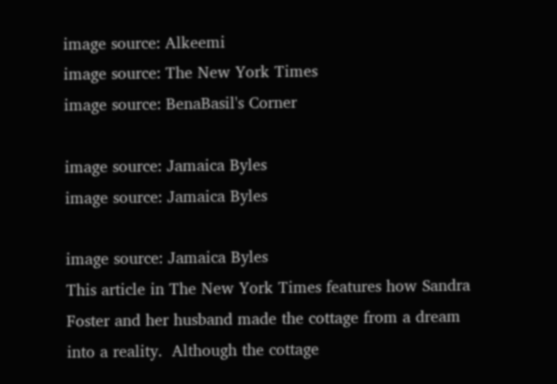image source: Alkeemi
image source: The New York Times
image source: BenaBasil's Corner

image source: Jamaica Byles
image source: Jamaica Byles

image source: Jamaica Byles
This article in The New York Times features how Sandra Foster and her husband made the cottage from a dream into a reality.  Although the cottage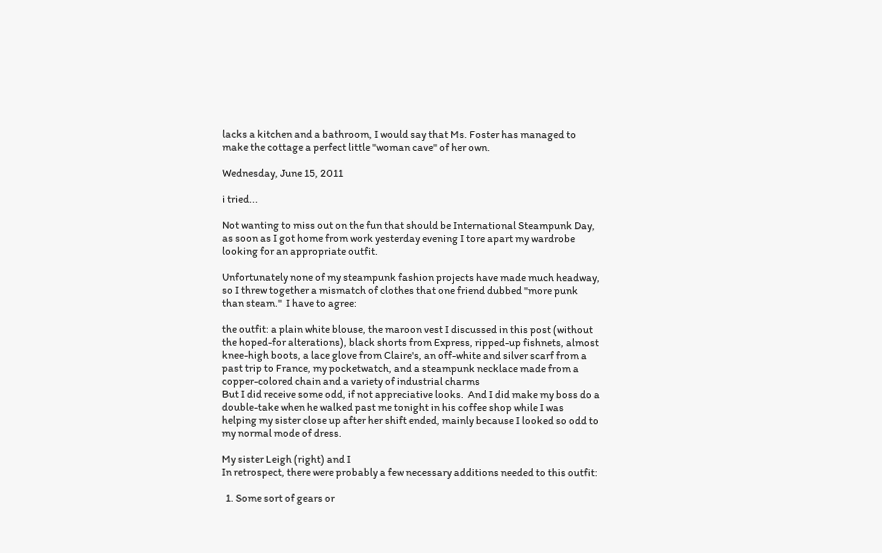lacks a kitchen and a bathroom, I would say that Ms. Foster has managed to make the cottage a perfect little "woman cave" of her own.

Wednesday, June 15, 2011

i tried...

Not wanting to miss out on the fun that should be International Steampunk Day, as soon as I got home from work yesterday evening I tore apart my wardrobe looking for an appropriate outfit.

Unfortunately none of my steampunk fashion projects have made much headway, so I threw together a mismatch of clothes that one friend dubbed "more punk than steam."  I have to agree:

the outfit: a plain white blouse, the maroon vest I discussed in this post (without the hoped-for alterations), black shorts from Express, ripped-up fishnets, almost knee-high boots, a lace glove from Claire's, an off-white and silver scarf from a past trip to France, my pocketwatch, and a steampunk necklace made from a copper-colored chain and a variety of industrial charms
But I did receive some odd, if not appreciative looks.  And I did make my boss do a double-take when he walked past me tonight in his coffee shop while I was helping my sister close up after her shift ended, mainly because I looked so odd to my normal mode of dress.

My sister Leigh (right) and I
In retrospect, there were probably a few necessary additions needed to this outfit:

  1. Some sort of gears or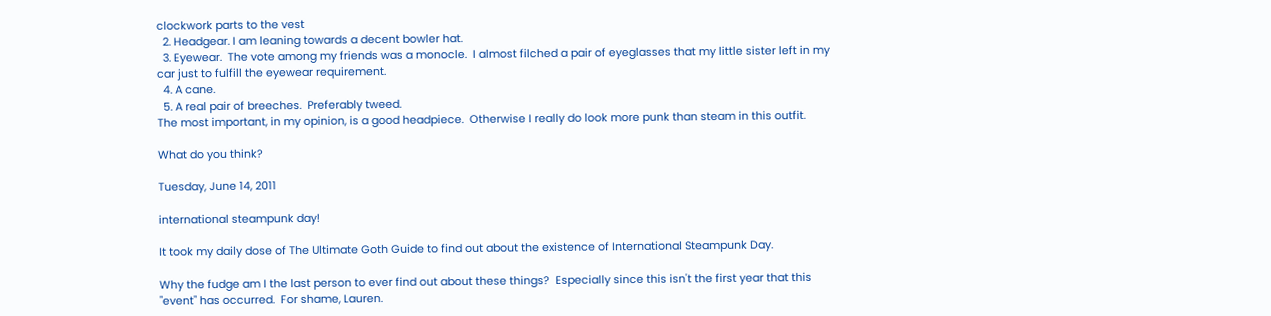clockwork parts to the vest
  2. Headgear. I am leaning towards a decent bowler hat.
  3. Eyewear.  The vote among my friends was a monocle.  I almost filched a pair of eyeglasses that my little sister left in my car just to fulfill the eyewear requirement.
  4. A cane.
  5. A real pair of breeches.  Preferably tweed.
The most important, in my opinion, is a good headpiece.  Otherwise I really do look more punk than steam in this outfit.

What do you think?

Tuesday, June 14, 2011

international steampunk day!

It took my daily dose of The Ultimate Goth Guide to find out about the existence of International Steampunk Day.

Why the fudge am I the last person to ever find out about these things?  Especially since this isn't the first year that this "event" has occurred.  For shame, Lauren.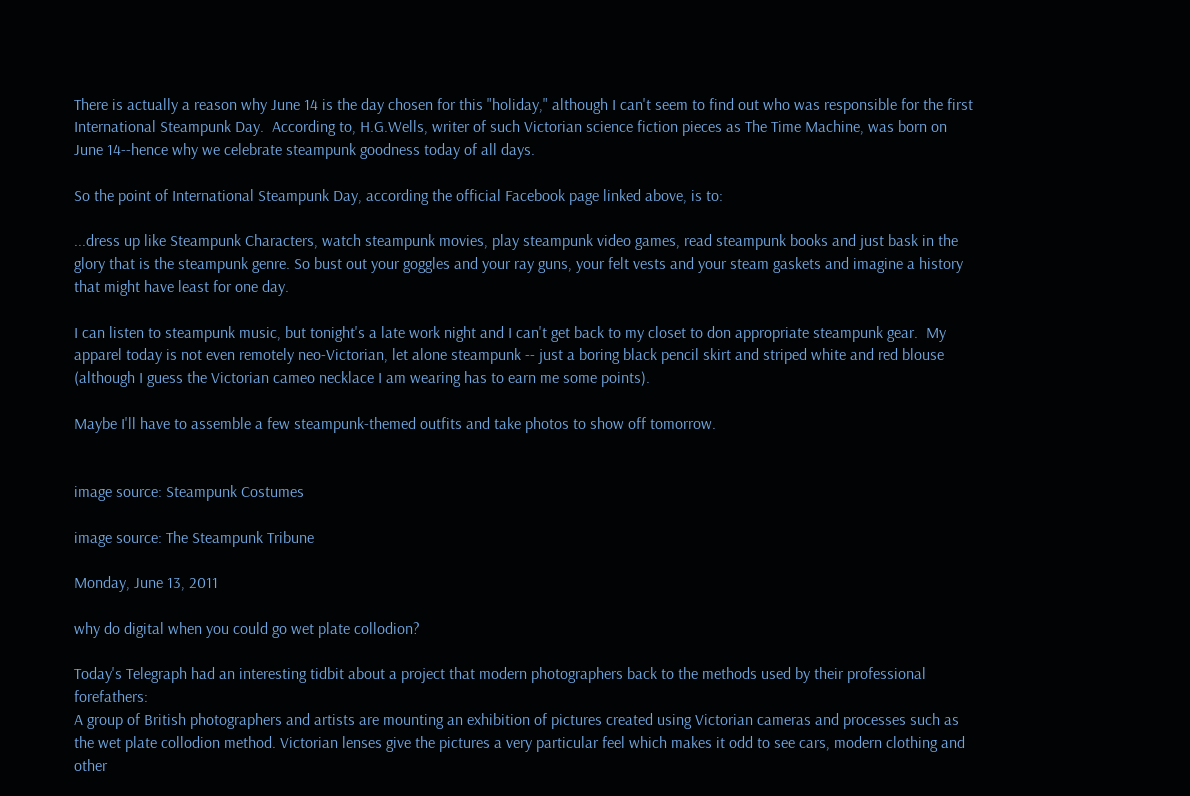There is actually a reason why June 14 is the day chosen for this "holiday," although I can't seem to find out who was responsible for the first International Steampunk Day.  According to, H.G.Wells, writer of such Victorian science fiction pieces as The Time Machine, was born on June 14--hence why we celebrate steampunk goodness today of all days.

So the point of International Steampunk Day, according the official Facebook page linked above, is to:

...dress up like Steampunk Characters, watch steampunk movies, play steampunk video games, read steampunk books and just bask in the glory that is the steampunk genre. So bust out your goggles and your ray guns, your felt vests and your steam gaskets and imagine a history that might have least for one day.

I can listen to steampunk music, but tonight's a late work night and I can't get back to my closet to don appropriate steampunk gear.  My apparel today is not even remotely neo-Victorian, let alone steampunk -- just a boring black pencil skirt and striped white and red blouse (although I guess the Victorian cameo necklace I am wearing has to earn me some points).

Maybe I'll have to assemble a few steampunk-themed outfits and take photos to show off tomorrow.


image source: Steampunk Costumes

image source: The Steampunk Tribune

Monday, June 13, 2011

why do digital when you could go wet plate collodion?

Today's Telegraph had an interesting tidbit about a project that modern photographers back to the methods used by their professional forefathers:
A group of British photographers and artists are mounting an exhibition of pictures created using Victorian cameras and processes such as the wet plate collodion method. Victorian lenses give the pictures a very particular feel which makes it odd to see cars, modern clothing and other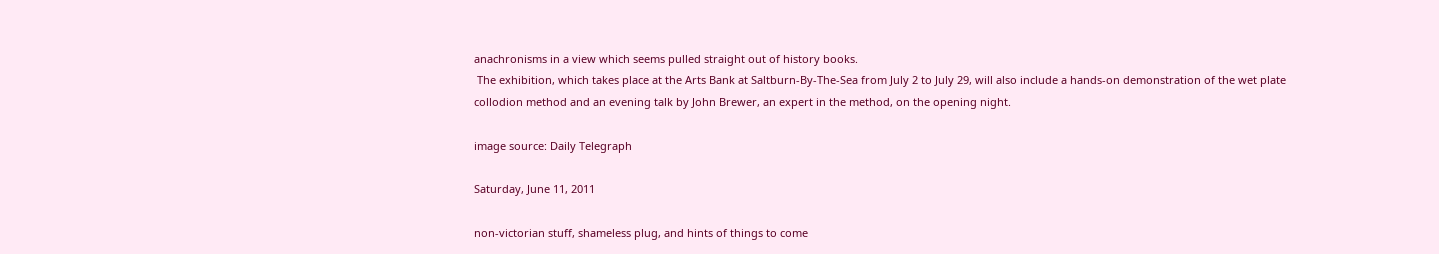anachronisms in a view which seems pulled straight out of history books.
 The exhibition, which takes place at the Arts Bank at Saltburn-By-The-Sea from July 2 to July 29, will also include a hands-on demonstration of the wet plate collodion method and an evening talk by John Brewer, an expert in the method, on the opening night.

image source: Daily Telegraph

Saturday, June 11, 2011

non-victorian stuff, shameless plug, and hints of things to come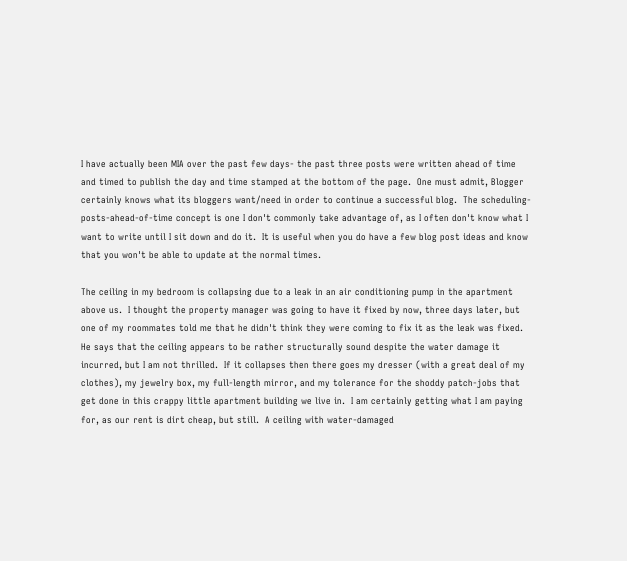I have actually been MIA over the past few days- the past three posts were written ahead of time and timed to publish the day and time stamped at the bottom of the page.  One must admit, Blogger certainly knows what its bloggers want/need in order to continue a successful blog.  The scheduling-posts-ahead-of-time concept is one I don't commonly take advantage of, as I often don't know what I want to write until I sit down and do it.  It is useful when you do have a few blog post ideas and know that you won't be able to update at the normal times.

The ceiling in my bedroom is collapsing due to a leak in an air conditioning pump in the apartment above us.  I thought the property manager was going to have it fixed by now, three days later, but one of my roommates told me that he didn't think they were coming to fix it as the leak was fixed.  He says that the ceiling appears to be rather structurally sound despite the water damage it incurred, but I am not thrilled.  If it collapses then there goes my dresser (with a great deal of my clothes), my jewelry box, my full-length mirror, and my tolerance for the shoddy patch-jobs that get done in this crappy little apartment building we live in.  I am certainly getting what I am paying for, as our rent is dirt cheap, but still.  A ceiling with water-damaged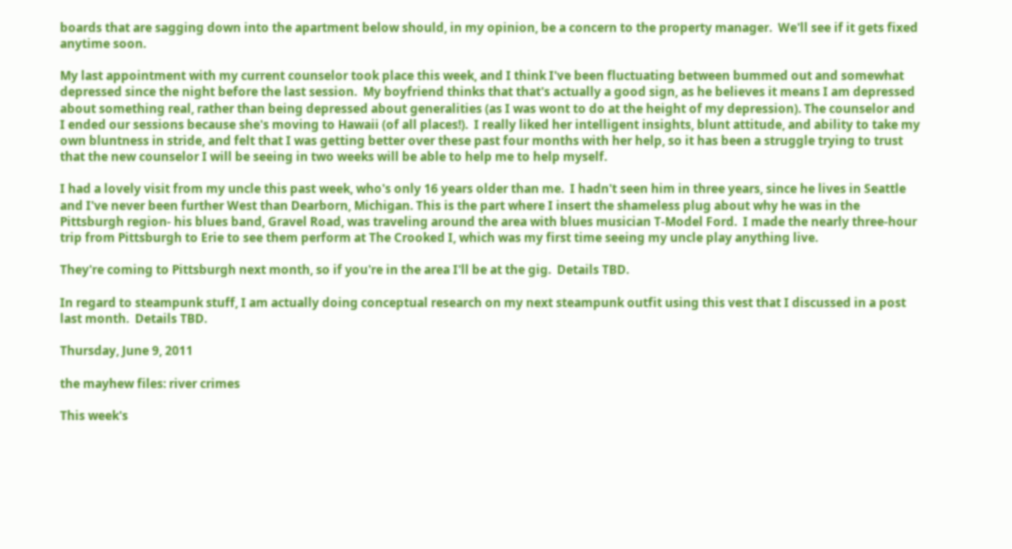boards that are sagging down into the apartment below should, in my opinion, be a concern to the property manager.  We'll see if it gets fixed anytime soon.

My last appointment with my current counselor took place this week, and I think I've been fluctuating between bummed out and somewhat depressed since the night before the last session.  My boyfriend thinks that that's actually a good sign, as he believes it means I am depressed about something real, rather than being depressed about generalities (as I was wont to do at the height of my depression). The counselor and I ended our sessions because she's moving to Hawaii (of all places!).  I really liked her intelligent insights, blunt attitude, and ability to take my own bluntness in stride, and felt that I was getting better over these past four months with her help, so it has been a struggle trying to trust that the new counselor I will be seeing in two weeks will be able to help me to help myself.

I had a lovely visit from my uncle this past week, who's only 16 years older than me.  I hadn't seen him in three years, since he lives in Seattle and I've never been further West than Dearborn, Michigan. This is the part where I insert the shameless plug about why he was in the Pittsburgh region- his blues band, Gravel Road, was traveling around the area with blues musician T-Model Ford.  I made the nearly three-hour trip from Pittsburgh to Erie to see them perform at The Crooked I, which was my first time seeing my uncle play anything live.

They're coming to Pittsburgh next month, so if you're in the area I'll be at the gig.  Details TBD.

In regard to steampunk stuff, I am actually doing conceptual research on my next steampunk outfit using this vest that I discussed in a post last month.  Details TBD.

Thursday, June 9, 2011

the mayhew files: river crimes

This week's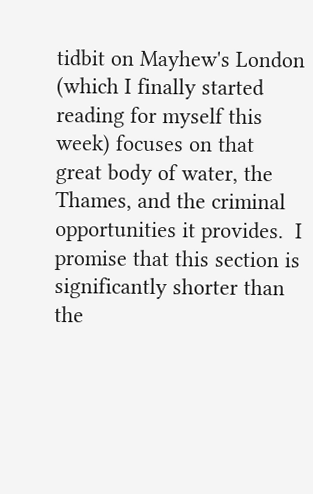tidbit on Mayhew's London (which I finally started reading for myself this week) focuses on that great body of water, the Thames, and the criminal opportunities it provides.  I promise that this section is significantly shorter than the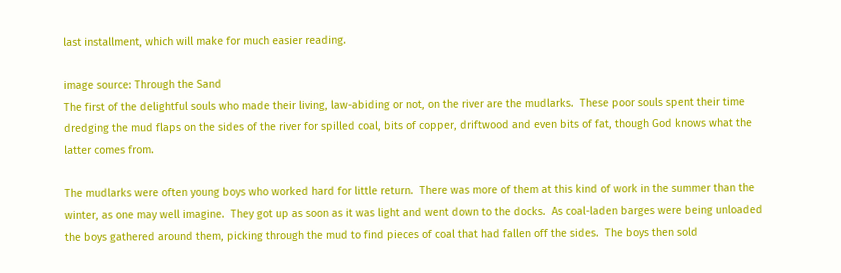last installment, which will make for much easier reading.

image source: Through the Sand
The first of the delightful souls who made their living, law-abiding or not, on the river are the mudlarks.  These poor souls spent their time dredging the mud flaps on the sides of the river for spilled coal, bits of copper, driftwood and even bits of fat, though God knows what the latter comes from.

The mudlarks were often young boys who worked hard for little return.  There was more of them at this kind of work in the summer than the winter, as one may well imagine.  They got up as soon as it was light and went down to the docks.  As coal-laden barges were being unloaded the boys gathered around them, picking through the mud to find pieces of coal that had fallen off the sides.  The boys then sold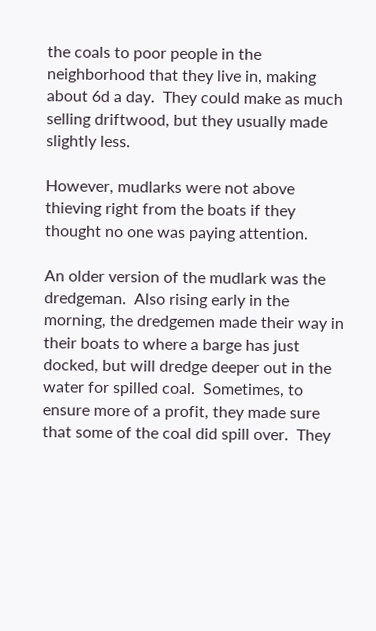the coals to poor people in the neighborhood that they live in, making about 6d a day.  They could make as much selling driftwood, but they usually made slightly less.

However, mudlarks were not above thieving right from the boats if they thought no one was paying attention.

An older version of the mudlark was the dredgeman.  Also rising early in the morning, the dredgemen made their way in their boats to where a barge has just docked, but will dredge deeper out in the water for spilled coal.  Sometimes, to ensure more of a profit, they made sure that some of the coal did spill over.  They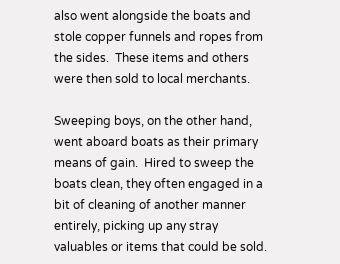also went alongside the boats and stole copper funnels and ropes from the sides.  These items and others were then sold to local merchants.

Sweeping boys, on the other hand, went aboard boats as their primary means of gain.  Hired to sweep the boats clean, they often engaged in a bit of cleaning of another manner entirely, picking up any stray valuables or items that could be sold.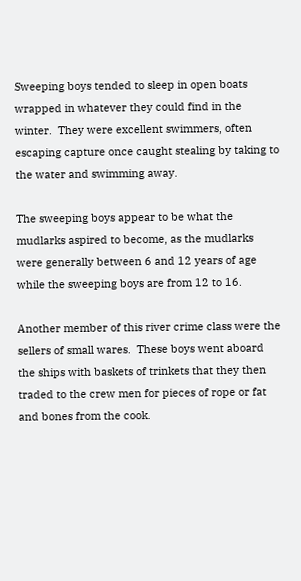Sweeping boys tended to sleep in open boats wrapped in whatever they could find in the winter.  They were excellent swimmers, often escaping capture once caught stealing by taking to the water and swimming away.

The sweeping boys appear to be what the mudlarks aspired to become, as the mudlarks were generally between 6 and 12 years of age while the sweeping boys are from 12 to 16.

Another member of this river crime class were the sellers of small wares.  These boys went aboard the ships with baskets of trinkets that they then traded to the crew men for pieces of rope or fat and bones from the cook.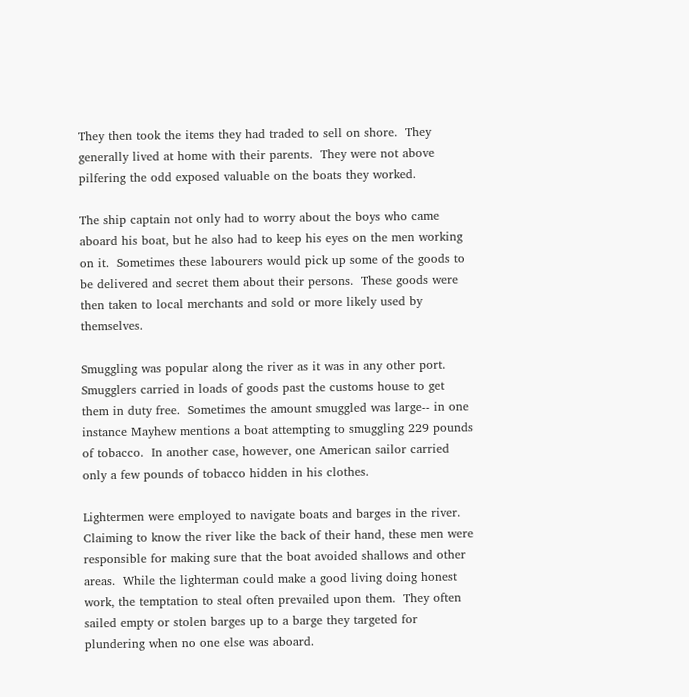They then took the items they had traded to sell on shore.  They generally lived at home with their parents.  They were not above pilfering the odd exposed valuable on the boats they worked.

The ship captain not only had to worry about the boys who came aboard his boat, but he also had to keep his eyes on the men working on it.  Sometimes these labourers would pick up some of the goods to be delivered and secret them about their persons.  These goods were then taken to local merchants and sold or more likely used by themselves.

Smuggling was popular along the river as it was in any other port.   Smugglers carried in loads of goods past the customs house to get them in duty free.  Sometimes the amount smuggled was large-- in one instance Mayhew mentions a boat attempting to smuggling 229 pounds of tobacco.  In another case, however, one American sailor carried only a few pounds of tobacco hidden in his clothes.

Lightermen were employed to navigate boats and barges in the river.  Claiming to know the river like the back of their hand, these men were responsible for making sure that the boat avoided shallows and other areas.  While the lighterman could make a good living doing honest work, the temptation to steal often prevailed upon them.  They often sailed empty or stolen barges up to a barge they targeted for plundering when no one else was aboard.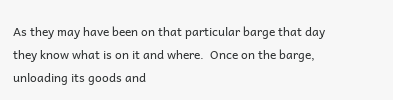As they may have been on that particular barge that day they know what is on it and where.  Once on the barge, unloading its goods and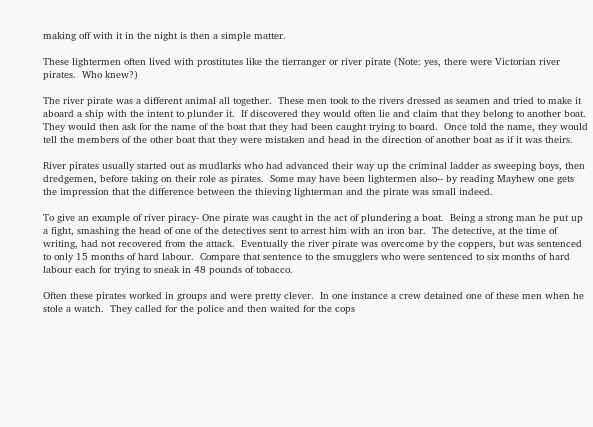making off with it in the night is then a simple matter.

These lightermen often lived with prostitutes like the tierranger or river pirate (Note: yes, there were Victorian river pirates.  Who knew?)

The river pirate was a different animal all together.  These men took to the rivers dressed as seamen and tried to make it aboard a ship with the intent to plunder it.  If discovered they would often lie and claim that they belong to another boat.  They would then ask for the name of the boat that they had been caught trying to board.  Once told the name, they would tell the members of the other boat that they were mistaken and head in the direction of another boat as if it was theirs.

River pirates usually started out as mudlarks who had advanced their way up the criminal ladder as sweeping boys, then dredgemen, before taking on their role as pirates.  Some may have been lightermen also-- by reading Mayhew one gets the impression that the difference between the thieving lighterman and the pirate was small indeed.

To give an example of river piracy- One pirate was caught in the act of plundering a boat.  Being a strong man he put up a fight, smashing the head of one of the detectives sent to arrest him with an iron bar.  The detective, at the time of writing, had not recovered from the attack.  Eventually the river pirate was overcome by the coppers, but was sentenced to only 15 months of hard labour.  Compare that sentence to the smugglers who were sentenced to six months of hard labour each for trying to sneak in 48 pounds of tobacco.

Often these pirates worked in groups and were pretty clever.  In one instance a crew detained one of these men when he stole a watch.  They called for the police and then waited for the cops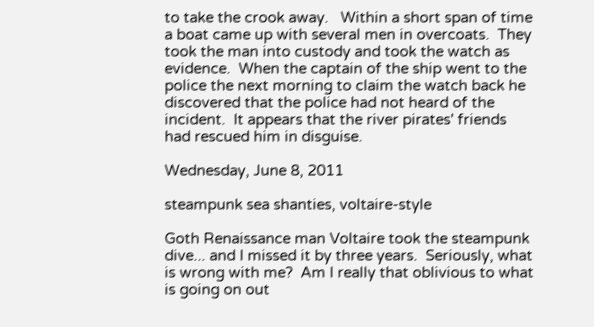to take the crook away.   Within a short span of time a boat came up with several men in overcoats.  They took the man into custody and took the watch as evidence.  When the captain of the ship went to the police the next morning to claim the watch back he discovered that the police had not heard of the incident.  It appears that the river pirates' friends had rescued him in disguise.

Wednesday, June 8, 2011

steampunk sea shanties, voltaire-style

Goth Renaissance man Voltaire took the steampunk dive... and I missed it by three years.  Seriously, what is wrong with me?  Am I really that oblivious to what is going on out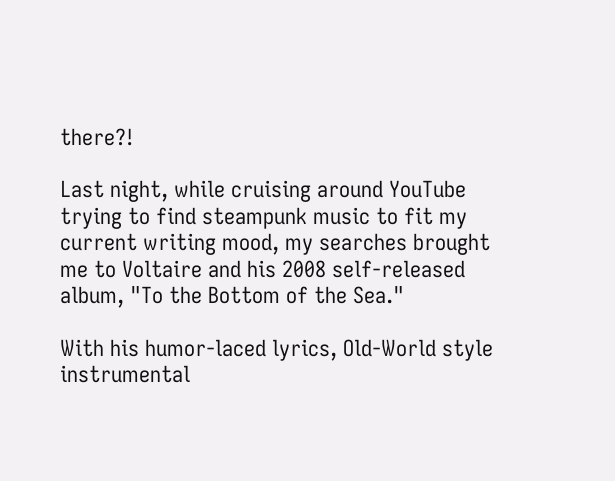there?!

Last night, while cruising around YouTube trying to find steampunk music to fit my current writing mood, my searches brought me to Voltaire and his 2008 self-released album, "To the Bottom of the Sea."

With his humor-laced lyrics, Old-World style instrumental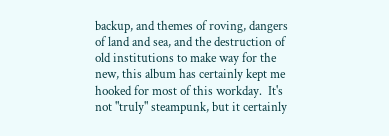backup, and themes of roving, dangers of land and sea, and the destruction of old institutions to make way for the new, this album has certainly kept me hooked for most of this workday.  It's not "truly" steampunk, but it certainly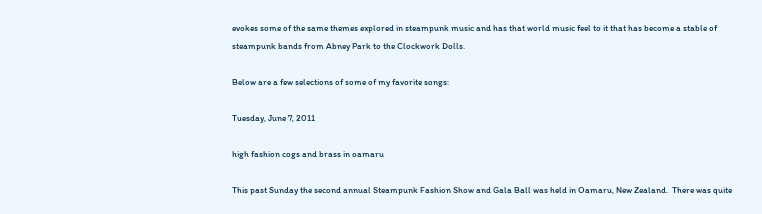evokes some of the same themes explored in steampunk music and has that world music feel to it that has become a stable of steampunk bands from Abney Park to the Clockwork Dolls.

Below are a few selections of some of my favorite songs:

Tuesday, June 7, 2011

high fashion cogs and brass in oamaru

This past Sunday the second annual Steampunk Fashion Show and Gala Ball was held in Oamaru, New Zealand.  There was quite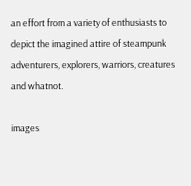an effort from a variety of enthusiasts to depict the imagined attire of steampunk adventurers, explorers, warriors, creatures and whatnot.

images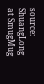source: ShuangLong at SmugMug